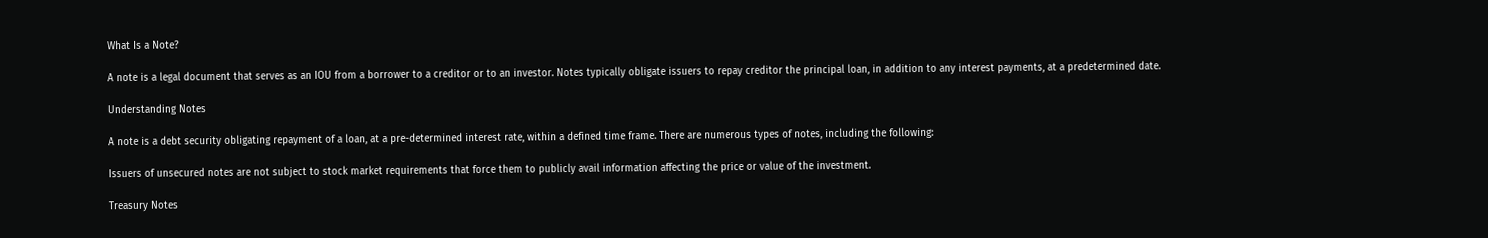What Is a Note?

A note is a legal document that serves as an IOU from a borrower to a creditor or to an investor. Notes typically obligate issuers to repay creditor the principal loan, in addition to any interest payments, at a predetermined date.

Understanding Notes

A note is a debt security obligating repayment of a loan, at a pre-determined interest rate, within a defined time frame. There are numerous types of notes, including the following:

Issuers of unsecured notes are not subject to stock market requirements that force them to publicly avail information affecting the price or value of the investment.

Treasury Notes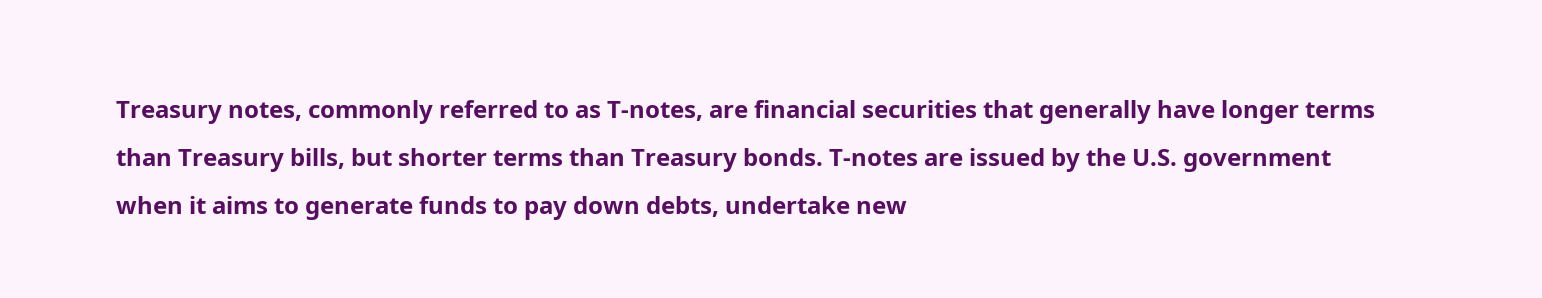Treasury notes, commonly referred to as T-notes, are financial securities that generally have longer terms than Treasury bills, but shorter terms than Treasury bonds. T-notes are issued by the U.S. government when it aims to generate funds to pay down debts, undertake new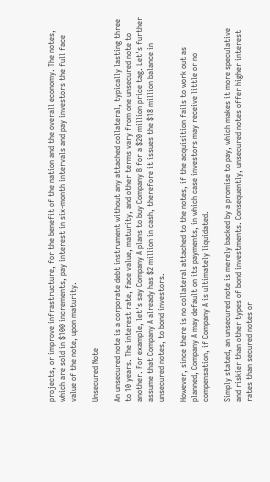projects, or improve infrastructure, for the benefit of the nation and the overall economy. The notes, which are sold in $100 increments, pay interest in six-month intervals and pay investors the full face value of the note, upon maturity.

Unsecured Note

An unsecured note is a corporate debt instrument without any attached collateral, typically lasting three to 10 years. The interest rate, face value, maturity, and other terms vary from one unsecured note to another. For example, let's say Company A plans to buy Company B for a $20 million price tag. Let's further assume that Company A already has $2 million in cash, therefore it issues the $18 million balance in unsecured notes, to bond investors.

However, since there is no collateral attached to the notes, if the acquisition fails to work out as planned, Company A may default on its payments, in which case investors may receive little or no compensation, if Company A is ultimately liquidated.

Simply stated, an unsecured note is merely backed by a promise to pay, which makes it more speculative and riskier than other types of bond investments. Consequently, unsecured notes offer higher interest rates than secured notes or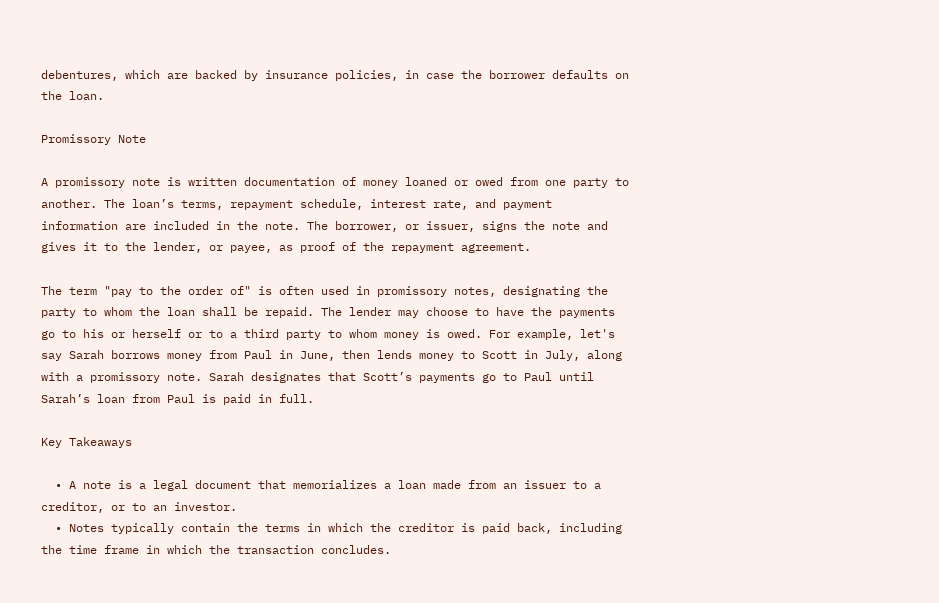debentures, which are backed by insurance policies, in case the borrower defaults on the loan.

Promissory Note

A promissory note is written documentation of money loaned or owed from one party to another. The loan’s terms, repayment schedule, interest rate, and payment information are included in the note. The borrower, or issuer, signs the note and gives it to the lender, or payee, as proof of the repayment agreement.

The term "pay to the order of" is often used in promissory notes, designating the party to whom the loan shall be repaid. The lender may choose to have the payments go to his or herself or to a third party to whom money is owed. For example, let's say Sarah borrows money from Paul in June, then lends money to Scott in July, along with a promissory note. Sarah designates that Scott’s payments go to Paul until Sarah’s loan from Paul is paid in full.

Key Takeaways

  • A note is a legal document that memorializes a loan made from an issuer to a creditor, or to an investor.
  • Notes typically contain the terms in which the creditor is paid back, including the time frame in which the transaction concludes.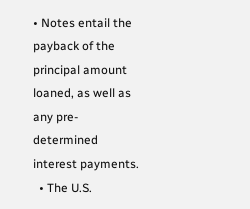• Notes entail the payback of the principal amount loaned, as well as any pre-determined interest payments.
  • The U.S.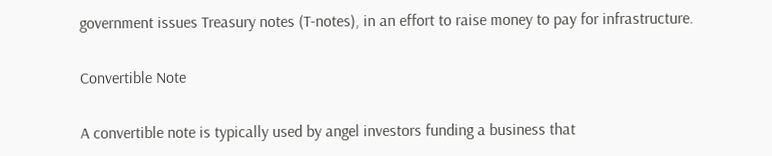government issues Treasury notes (T-notes), in an effort to raise money to pay for infrastructure.

Convertible Note

A convertible note is typically used by angel investors funding a business that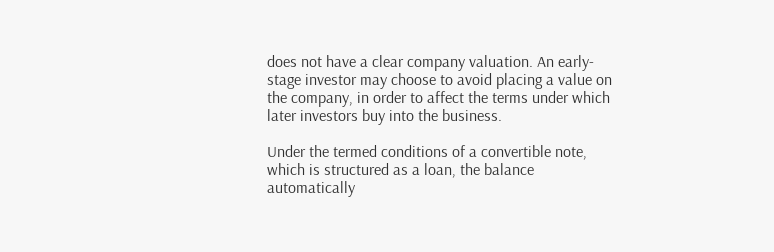does not have a clear company valuation. An early-stage investor may choose to avoid placing a value on the company, in order to affect the terms under which later investors buy into the business.

Under the termed conditions of a convertible note, which is structured as a loan, the balance automatically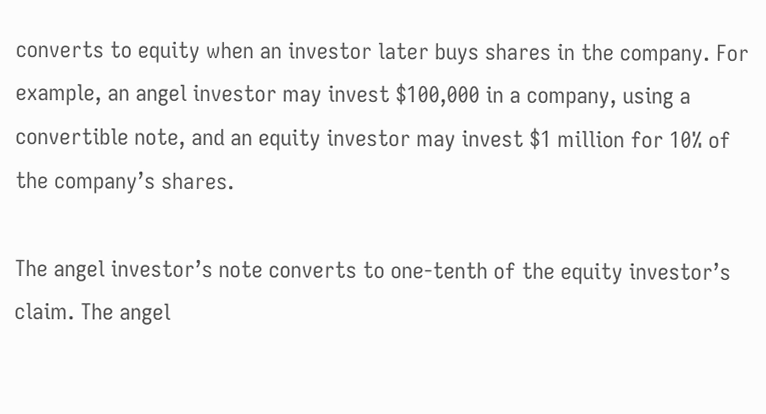converts to equity when an investor later buys shares in the company. For example, an angel investor may invest $100,000 in a company, using a convertible note, and an equity investor may invest $1 million for 10% of the company’s shares.

The angel investor’s note converts to one-tenth of the equity investor’s claim. The angel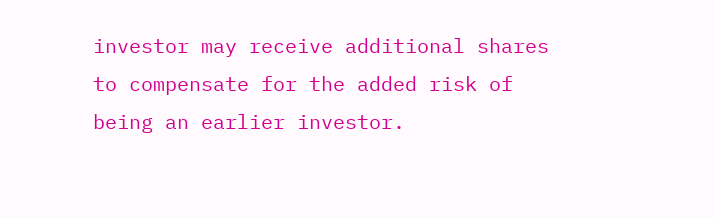investor may receive additional shares to compensate for the added risk of being an earlier investor.